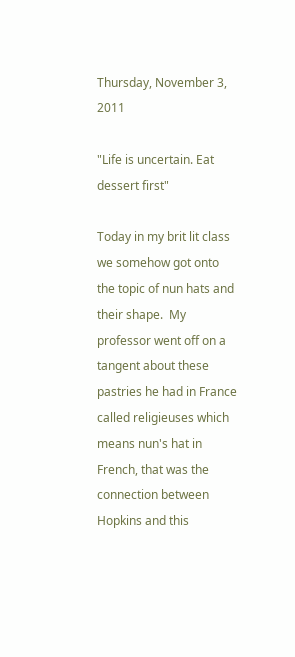Thursday, November 3, 2011

"Life is uncertain. Eat dessert first"

Today in my brit lit class we somehow got onto the topic of nun hats and their shape.  My professor went off on a tangent about these pastries he had in France called religieuses which means nun's hat in French, that was the connection between Hopkins and this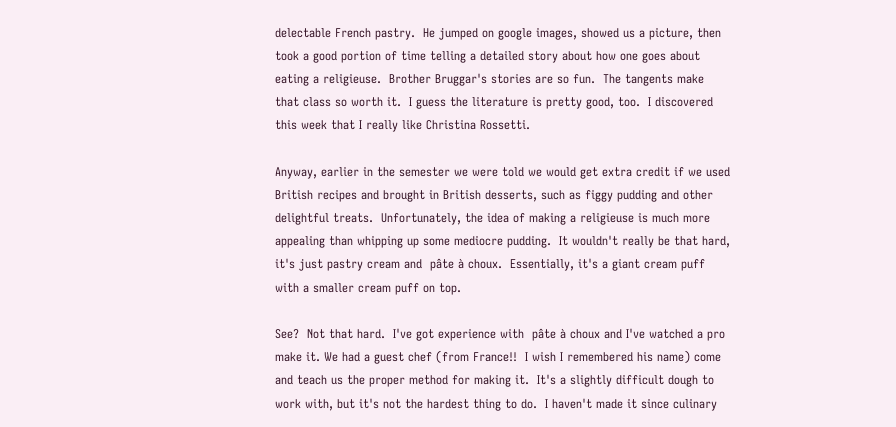delectable French pastry.  He jumped on google images, showed us a picture, then took a good portion of time telling a detailed story about how one goes about eating a religieuse.  Brother Bruggar's stories are so fun.  The tangents make that class so worth it.  I guess the literature is pretty good, too.  I discovered this week that I really like Christina Rossetti.

Anyway, earlier in the semester we were told we would get extra credit if we used British recipes and brought in British desserts, such as figgy pudding and other delightful treats.  Unfortunately, the idea of making a religieuse is much more appealing than whipping up some mediocre pudding.  It wouldn't really be that hard, it's just pastry cream and  pâte à choux.  Essentially, it's a giant cream puff with a smaller cream puff on top.

See?  Not that hard.  I've got experience with  pâte à choux and I've watched a pro make it. We had a guest chef (from France!!  I wish I remembered his name) come and teach us the proper method for making it.  It's a slightly difficult dough to work with, but it's not the hardest thing to do.  I haven't made it since culinary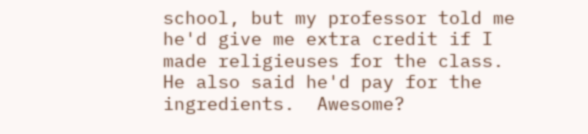school, but my professor told me he'd give me extra credit if I made religieuses for the class.  He also said he'd pay for the ingredients.  Awesome?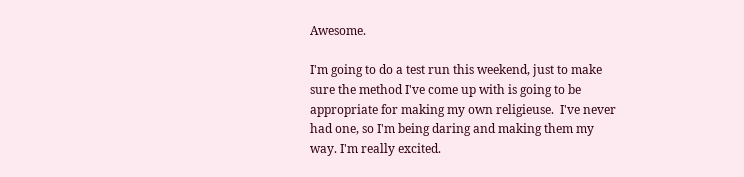Awesome.

I'm going to do a test run this weekend, just to make sure the method I've come up with is going to be appropriate for making my own religieuse.  I've never had one, so I'm being daring and making them my way. I'm really excited.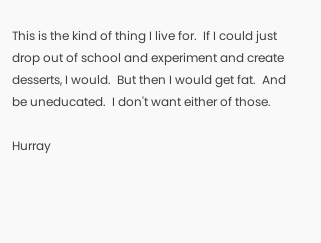This is the kind of thing I live for.  If I could just drop out of school and experiment and create desserts, I would.  But then I would get fat.  And be uneducated.  I don't want either of those.

Hurray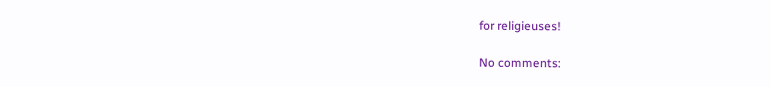for religieuses!

No comments: